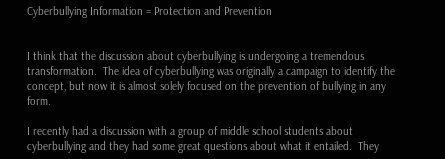Cyberbullying Information = Protection and Prevention


I think that the discussion about cyberbullying is undergoing a tremendous transformation.  The idea of cyberbullying was originally a campaign to identify the concept, but now it is almost solely focused on the prevention of bullying in any form.

I recently had a discussion with a group of middle school students about cyberbullying and they had some great questions about what it entailed.  They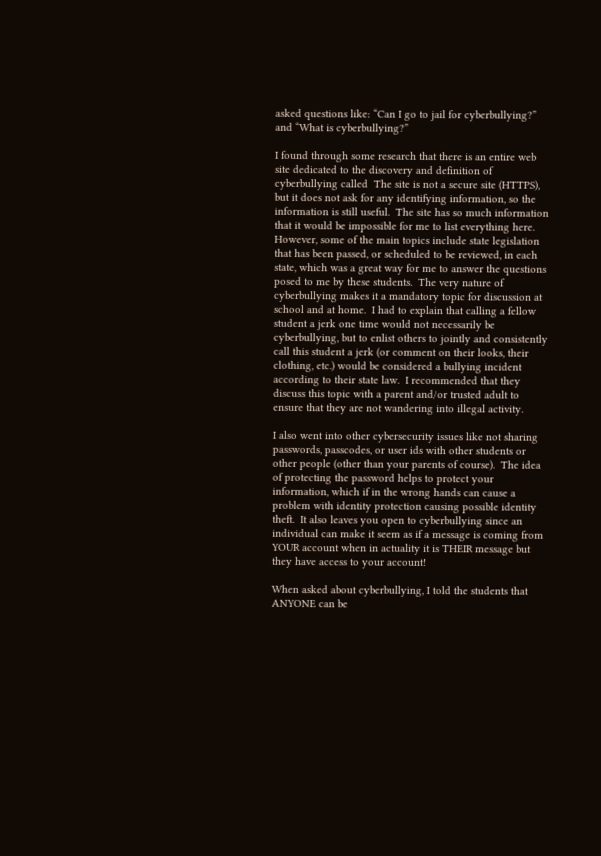asked questions like: “Can I go to jail for cyberbullying?”  and “What is cyberbullying?”

I found through some research that there is an entire web site dedicated to the discovery and definition of cyberbullying called  The site is not a secure site (HTTPS), but it does not ask for any identifying information, so the information is still useful.  The site has so much information that it would be impossible for me to list everything here.  However, some of the main topics include state legislation that has been passed, or scheduled to be reviewed, in each state, which was a great way for me to answer the questions posed to me by these students.  The very nature of cyberbullying makes it a mandatory topic for discussion at school and at home.  I had to explain that calling a fellow student a jerk one time would not necessarily be cyberbullying, but to enlist others to jointly and consistently call this student a jerk (or comment on their looks, their clothing, etc.) would be considered a bullying incident according to their state law.  I recommended that they discuss this topic with a parent and/or trusted adult to ensure that they are not wandering into illegal activity.

I also went into other cybersecurity issues like not sharing passwords, passcodes, or user ids with other students or other people (other than your parents of course).  The idea of protecting the password helps to protect your information, which if in the wrong hands can cause a problem with identity protection causing possible identity theft.  It also leaves you open to cyberbullying since an individual can make it seem as if a message is coming from YOUR account when in actuality it is THEIR message but they have access to your account!

When asked about cyberbullying, I told the students that ANYONE can be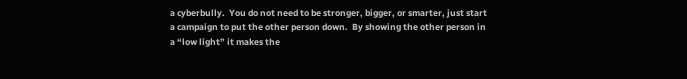a cyberbully.  You do not need to be stronger, bigger, or smarter, just start a campaign to put the other person down.  By showing the other person in a “low light” it makes the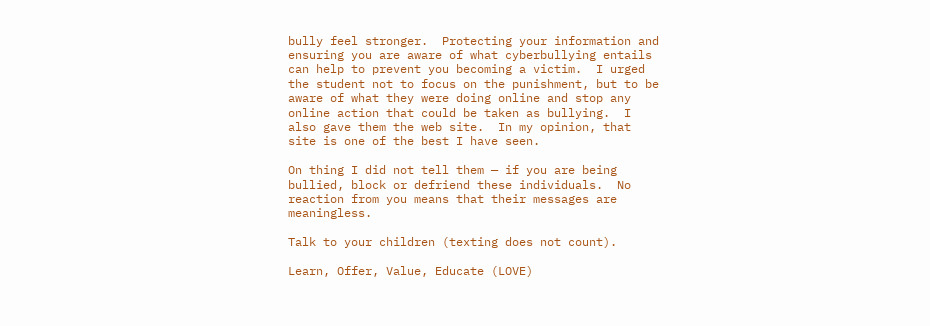bully feel stronger.  Protecting your information and ensuring you are aware of what cyberbullying entails can help to prevent you becoming a victim.  I urged the student not to focus on the punishment, but to be aware of what they were doing online and stop any online action that could be taken as bullying.  I also gave them the web site.  In my opinion, that site is one of the best I have seen.

On thing I did not tell them — if you are being bullied, block or defriend these individuals.  No reaction from you means that their messages are meaningless.

Talk to your children (texting does not count).

Learn, Offer, Value, Educate (LOVE)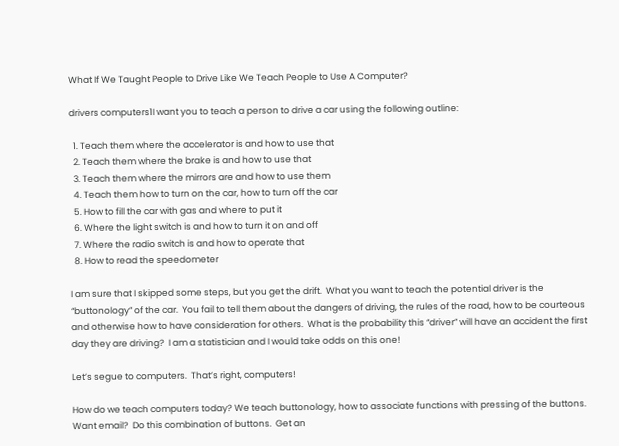What If We Taught People to Drive Like We Teach People to Use A Computer?

drivers computers1I want you to teach a person to drive a car using the following outline:

  1. Teach them where the accelerator is and how to use that
  2. Teach them where the brake is and how to use that
  3. Teach them where the mirrors are and how to use them
  4. Teach them how to turn on the car, how to turn off the car
  5. How to fill the car with gas and where to put it
  6. Where the light switch is and how to turn it on and off
  7. Where the radio switch is and how to operate that
  8. How to read the speedometer

I am sure that I skipped some steps, but you get the drift.  What you want to teach the potential driver is the “buttonology” of the car.  You fail to tell them about the dangers of driving, the rules of the road, how to be courteous and otherwise how to have consideration for others.  What is the probability this “driver” will have an accident the first day they are driving?  I am a statistician and I would take odds on this one!

Let’s segue to computers.  That’s right, computers!

How do we teach computers today? We teach buttonology, how to associate functions with pressing of the buttons.  Want email?  Do this combination of buttons.  Get an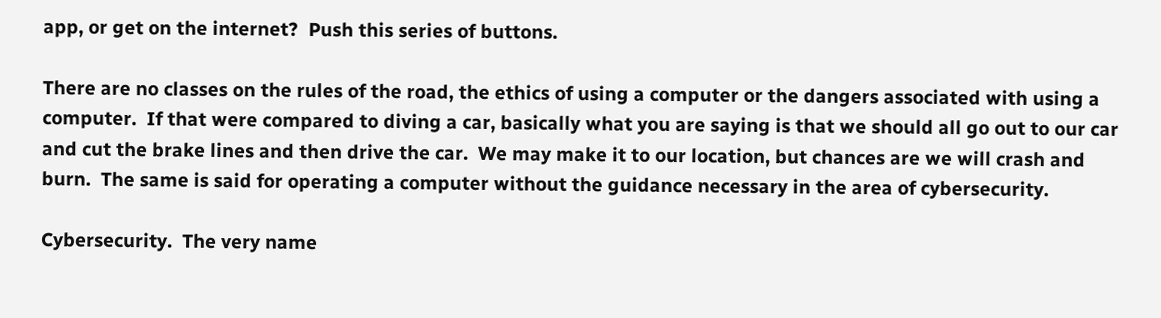app, or get on the internet?  Push this series of buttons.

There are no classes on the rules of the road, the ethics of using a computer or the dangers associated with using a computer.  If that were compared to diving a car, basically what you are saying is that we should all go out to our car and cut the brake lines and then drive the car.  We may make it to our location, but chances are we will crash and burn.  The same is said for operating a computer without the guidance necessary in the area of cybersecurity.

Cybersecurity.  The very name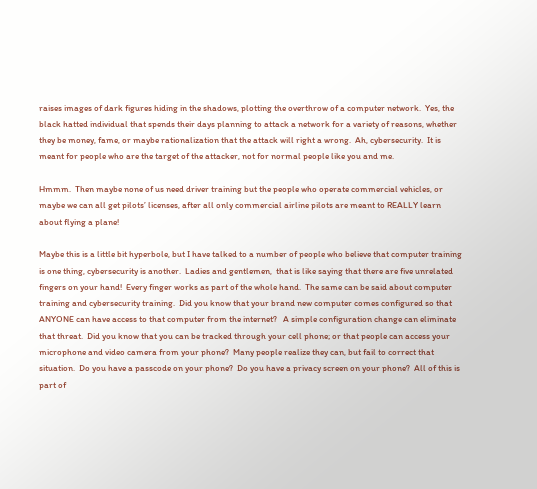raises images of dark figures hiding in the shadows, plotting the overthrow of a computer network.  Yes, the black hatted individual that spends their days planning to attack a network for a variety of reasons, whether they be money, fame, or maybe rationalization that the attack will right a wrong.  Ah, cybersecurity.  It is meant for people who are the target of the attacker, not for normal people like you and me.

Hmmm.  Then maybe none of us need driver training but the people who operate commercial vehicles, or maybe we can all get pilots’ licenses, after all only commercial airline pilots are meant to REALLY learn about flying a plane!

Maybe this is a little bit hyperbole, but I have talked to a number of people who believe that computer training is one thing, cybersecurity is another.  Ladies and gentlemen,  that is like saying that there are five unrelated fingers on your hand!  Every finger works as part of the whole hand.  The same can be said about computer training and cybersecurity training.  Did you know that your brand new computer comes configured so that ANYONE can have access to that computer from the internet?   A simple configuration change can eliminate that threat.  Did you know that you can be tracked through your cell phone; or that people can access your microphone and video camera from your phone?  Many people realize they can, but fail to correct that situation.  Do you have a passcode on your phone?  Do you have a privacy screen on your phone?  All of this is part of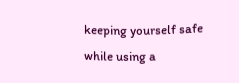keeping yourself safe while using a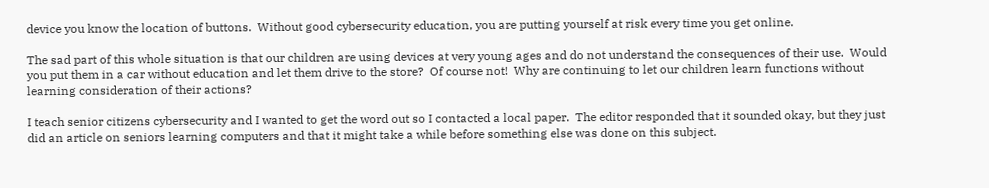device you know the location of buttons.  Without good cybersecurity education, you are putting yourself at risk every time you get online.

The sad part of this whole situation is that our children are using devices at very young ages and do not understand the consequences of their use.  Would you put them in a car without education and let them drive to the store?  Of course not!  Why are continuing to let our children learn functions without learning consideration of their actions?

I teach senior citizens cybersecurity and I wanted to get the word out so I contacted a local paper.  The editor responded that it sounded okay, but they just did an article on seniors learning computers and that it might take a while before something else was done on this subject.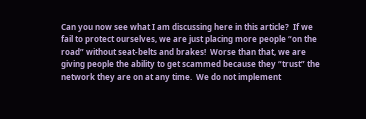Can you now see what I am discussing here in this article?  If we fail to protect ourselves, we are just placing more people “on the road” without seat-belts and brakes!  Worse than that, we are giving people the ability to get scammed because they “trust” the network they are on at any time.  We do not implement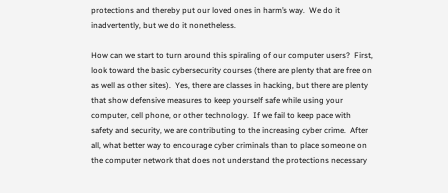protections and thereby put our loved ones in harm’s way.  We do it inadvertently, but we do it nonetheless.

How can we start to turn around this spiraling of our computer users?  First, look toward the basic cybersecurity courses (there are plenty that are free on as well as other sites).  Yes, there are classes in hacking, but there are plenty that show defensive measures to keep yourself safe while using your computer, cell phone, or other technology.  If we fail to keep pace with safety and security, we are contributing to the increasing cyber crime.  After all, what better way to encourage cyber criminals than to place someone on the computer network that does not understand the protections necessary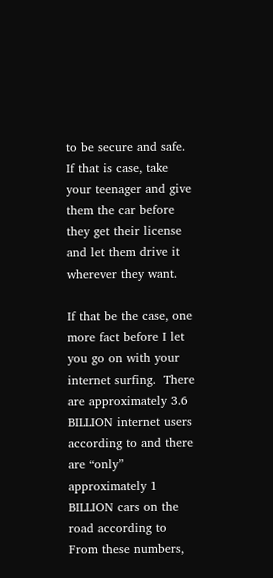to be secure and safe.  If that is case, take your teenager and give them the car before they get their license and let them drive it wherever they want.

If that be the case, one more fact before I let you go on with your internet surfing.  There are approximately 3.6 BILLION internet users according to and there are “only” approximately 1 BILLION cars on the road according to  From these numbers,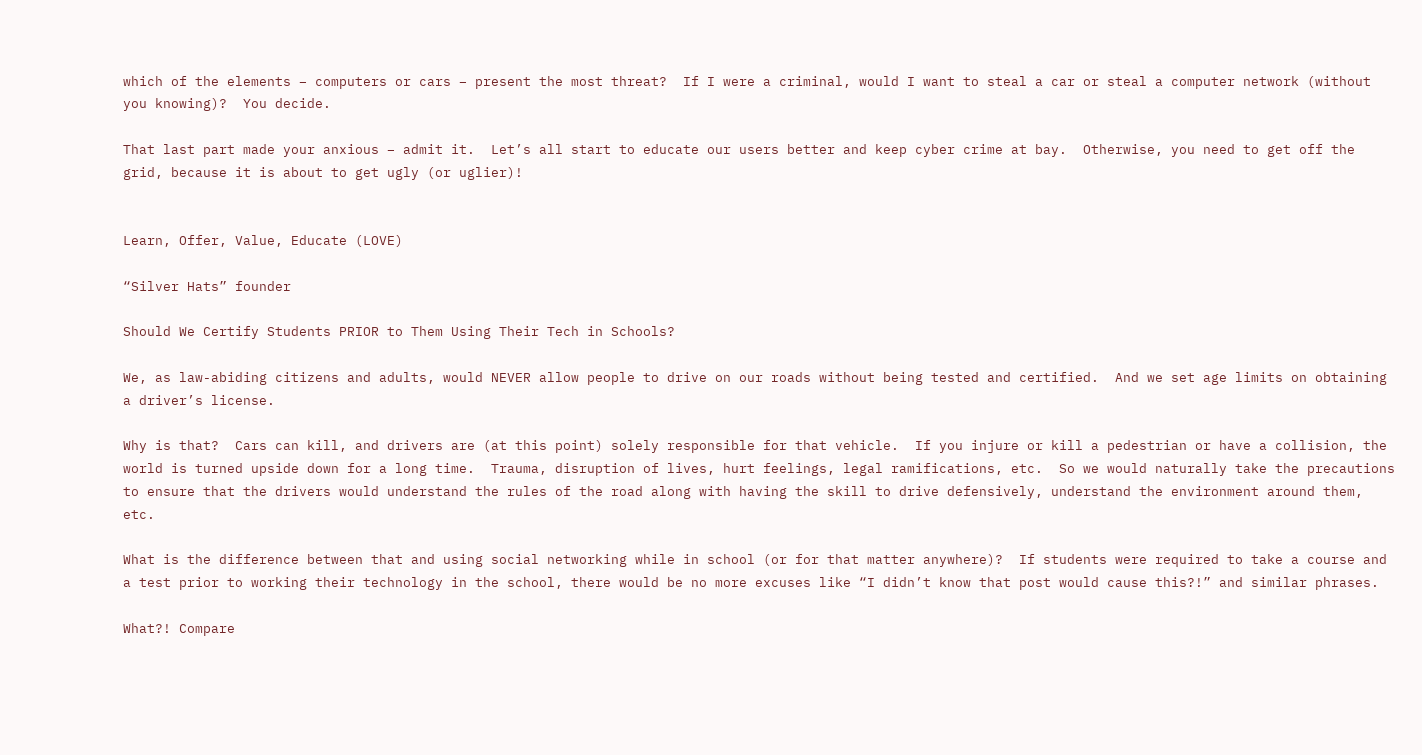which of the elements – computers or cars – present the most threat?  If I were a criminal, would I want to steal a car or steal a computer network (without you knowing)?  You decide.

That last part made your anxious – admit it.  Let’s all start to educate our users better and keep cyber crime at bay.  Otherwise, you need to get off the grid, because it is about to get ugly (or uglier)!


Learn, Offer, Value, Educate (LOVE)

“Silver Hats” founder

Should We Certify Students PRIOR to Them Using Their Tech in Schools?

We, as law-abiding citizens and adults, would NEVER allow people to drive on our roads without being tested and certified.  And we set age limits on obtaining a driver’s license.

Why is that?  Cars can kill, and drivers are (at this point) solely responsible for that vehicle.  If you injure or kill a pedestrian or have a collision, the world is turned upside down for a long time.  Trauma, disruption of lives, hurt feelings, legal ramifications, etc.  So we would naturally take the precautions to ensure that the drivers would understand the rules of the road along with having the skill to drive defensively, understand the environment around them, etc.

What is the difference between that and using social networking while in school (or for that matter anywhere)?  If students were required to take a course and a test prior to working their technology in the school, there would be no more excuses like “I didn’t know that post would cause this?!” and similar phrases.

What?! Compare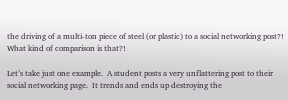the driving of a multi-ton piece of steel (or plastic) to a social networking post?!  What kind of comparison is that?!

Let’s take just one example.  A student posts a very unflattering post to their social networking page.  It trends and ends up destroying the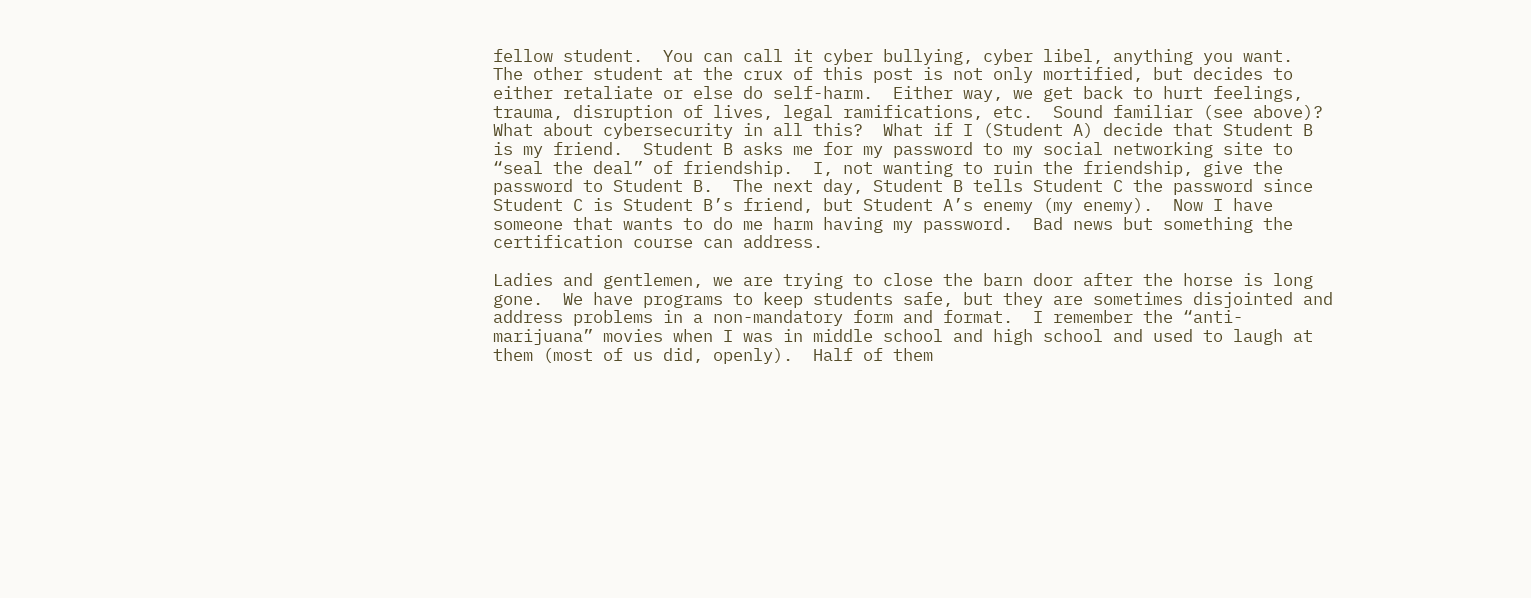fellow student.  You can call it cyber bullying, cyber libel, anything you want.  The other student at the crux of this post is not only mortified, but decides to either retaliate or else do self-harm.  Either way, we get back to hurt feelings, trauma, disruption of lives, legal ramifications, etc.  Sound familiar (see above)?  What about cybersecurity in all this?  What if I (Student A) decide that Student B is my friend.  Student B asks me for my password to my social networking site to “seal the deal” of friendship.  I, not wanting to ruin the friendship, give the password to Student B.  The next day, Student B tells Student C the password since Student C is Student B’s friend, but Student A’s enemy (my enemy).  Now I have someone that wants to do me harm having my password.  Bad news but something the certification course can address.

Ladies and gentlemen, we are trying to close the barn door after the horse is long gone.  We have programs to keep students safe, but they are sometimes disjointed and address problems in a non-mandatory form and format.  I remember the “anti-marijuana” movies when I was in middle school and high school and used to laugh at them (most of us did, openly).  Half of them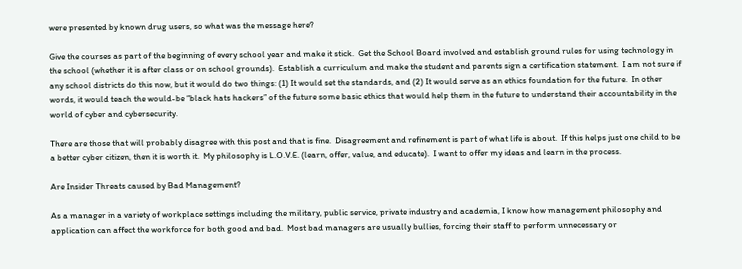were presented by known drug users, so what was the message here?

Give the courses as part of the beginning of every school year and make it stick.  Get the School Board involved and establish ground rules for using technology in the school (whether it is after class or on school grounds).  Establish a curriculum and make the student and parents sign a certification statement.  I am not sure if any school districts do this now, but it would do two things: (1) It would set the standards, and (2) It would serve as an ethics foundation for the future.  In other words, it would teach the would-be “black hats hackers” of the future some basic ethics that would help them in the future to understand their accountability in the world of cyber and cybersecurity.

There are those that will probably disagree with this post and that is fine.  Disagreement and refinement is part of what life is about.  If this helps just one child to be a better cyber citizen, then it is worth it.  My philosophy is L.O.V.E. (learn, offer, value, and educate).  I want to offer my ideas and learn in the process.

Are Insider Threats caused by Bad Management?

As a manager in a variety of workplace settings including the military, public service, private industry and academia, I know how management philosophy and application can affect the workforce for both good and bad.  Most bad managers are usually bullies, forcing their staff to perform unnecessary or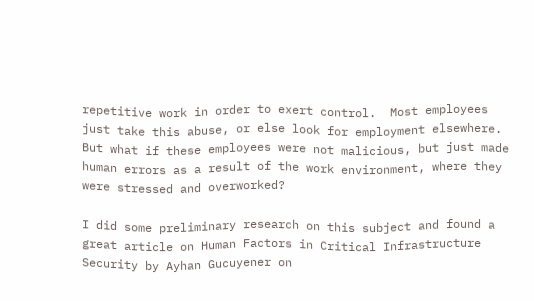repetitive work in order to exert control.  Most employees just take this abuse, or else look for employment elsewhere.  But what if these employees were not malicious, but just made human errors as a result of the work environment, where they were stressed and overworked?

I did some preliminary research on this subject and found a great article on Human Factors in Critical Infrastructure Security by Ayhan Gucuyener on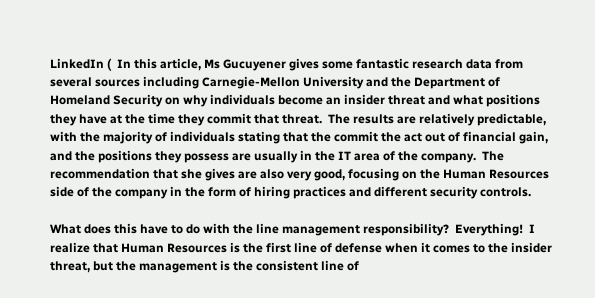LinkedIn (  In this article, Ms Gucuyener gives some fantastic research data from several sources including Carnegie-Mellon University and the Department of Homeland Security on why individuals become an insider threat and what positions they have at the time they commit that threat.  The results are relatively predictable, with the majority of individuals stating that the commit the act out of financial gain, and the positions they possess are usually in the IT area of the company.  The recommendation that she gives are also very good, focusing on the Human Resources side of the company in the form of hiring practices and different security controls.

What does this have to do with the line management responsibility?  Everything!  I realize that Human Resources is the first line of defense when it comes to the insider threat, but the management is the consistent line of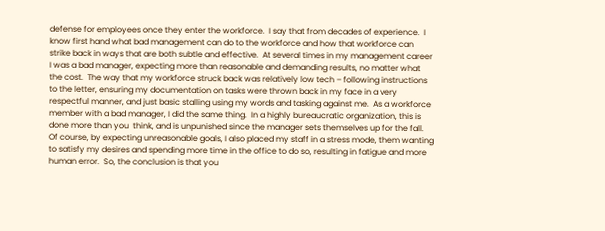defense for employees once they enter the workforce.  I say that from decades of experience.  I know first hand what bad management can do to the workforce and how that workforce can strike back in ways that are both subtle and effective.  At several times in my management career I was a bad manager, expecting more than reasonable and demanding results, no matter what the cost.  The way that my workforce struck back was relatively low tech – following instructions to the letter, ensuring my documentation on tasks were thrown back in my face in a very respectful manner, and just basic stalling using my words and tasking against me.  As a workforce member with a bad manager, I did the same thing.  In a highly bureaucratic organization, this is done more than you  think, and is unpunished since the manager sets themselves up for the fall.  Of course, by expecting unreasonable goals, I also placed my staff in a stress mode, them wanting to satisfy my desires and spending more time in the office to do so, resulting in fatigue and more human error.  So, the conclusion is that you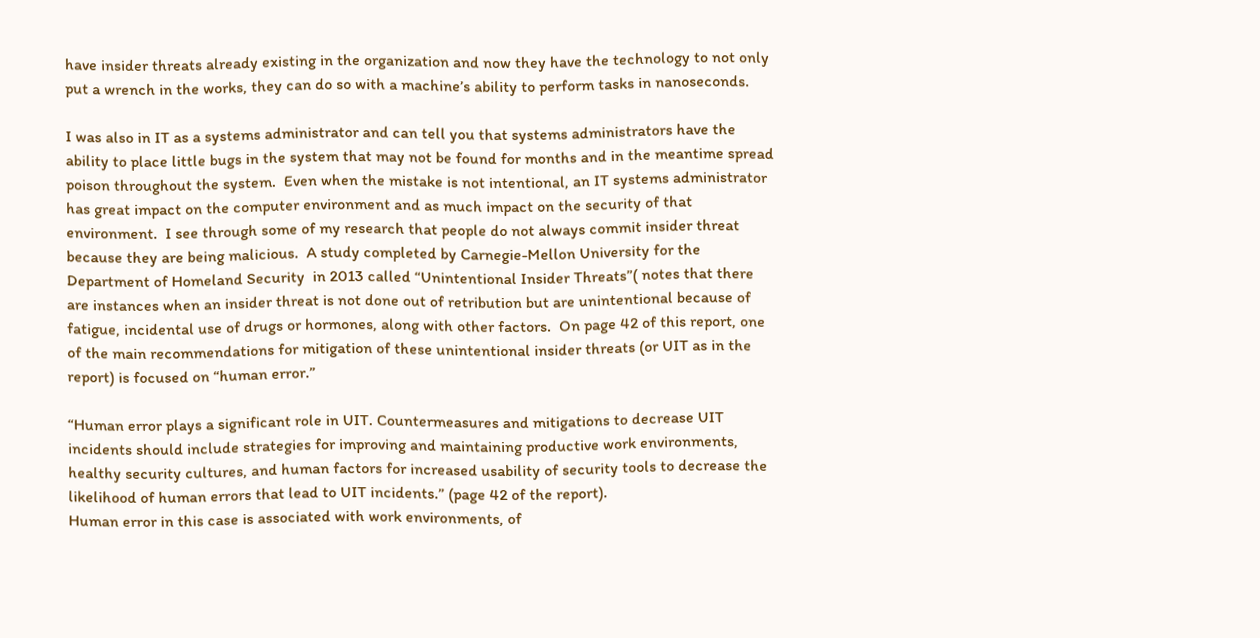have insider threats already existing in the organization and now they have the technology to not only put a wrench in the works, they can do so with a machine’s ability to perform tasks in nanoseconds.

I was also in IT as a systems administrator and can tell you that systems administrators have the ability to place little bugs in the system that may not be found for months and in the meantime spread poison throughout the system.  Even when the mistake is not intentional, an IT systems administrator has great impact on the computer environment and as much impact on the security of that environment.  I see through some of my research that people do not always commit insider threat because they are being malicious.  A study completed by Carnegie-Mellon University for the Department of Homeland Security  in 2013 called “Unintentional Insider Threats”( notes that there are instances when an insider threat is not done out of retribution but are unintentional because of fatigue, incidental use of drugs or hormones, along with other factors.  On page 42 of this report, one of the main recommendations for mitigation of these unintentional insider threats (or UIT as in the report) is focused on “human error.”

“Human error plays a significant role in UIT. Countermeasures and mitigations to decrease UIT incidents should include strategies for improving and maintaining productive work environments, healthy security cultures, and human factors for increased usability of security tools to decrease the likelihood of human errors that lead to UIT incidents.” (page 42 of the report).
Human error in this case is associated with work environments, of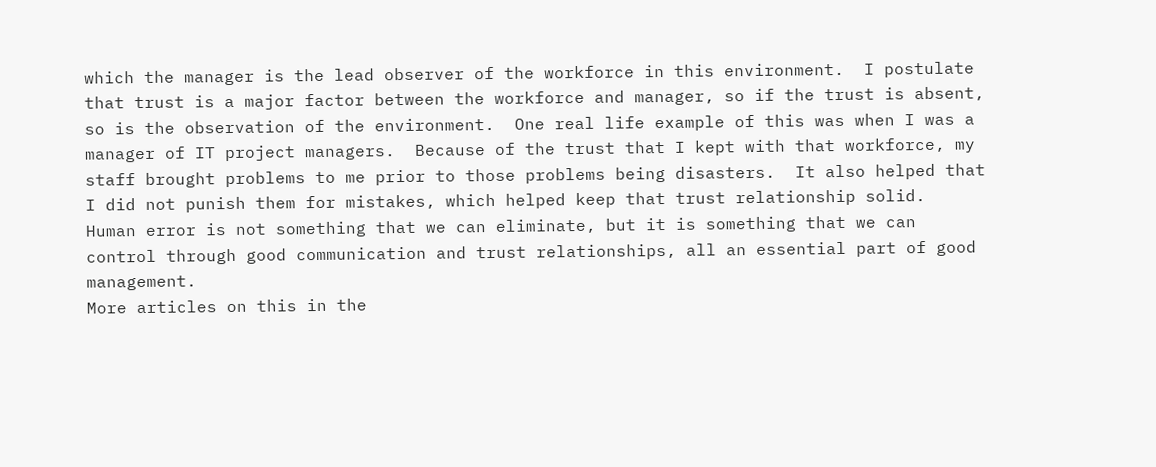which the manager is the lead observer of the workforce in this environment.  I postulate that trust is a major factor between the workforce and manager, so if the trust is absent, so is the observation of the environment.  One real life example of this was when I was a manager of IT project managers.  Because of the trust that I kept with that workforce, my staff brought problems to me prior to those problems being disasters.  It also helped that I did not punish them for mistakes, which helped keep that trust relationship solid.  Human error is not something that we can eliminate, but it is something that we can control through good communication and trust relationships, all an essential part of good management.
More articles on this in the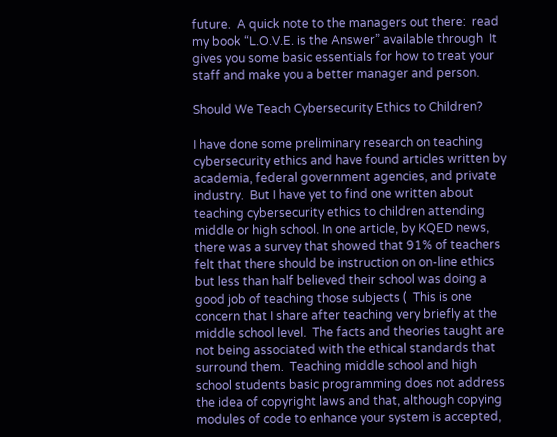future.  A quick note to the managers out there:  read my book “L.O.V.E. is the Answer” available through  It gives you some basic essentials for how to treat your staff and make you a better manager and person.

Should We Teach Cybersecurity Ethics to Children?

I have done some preliminary research on teaching cybersecurity ethics and have found articles written by academia, federal government agencies, and private industry.  But I have yet to find one written about teaching cybersecurity ethics to children attending middle or high school. In one article, by KQED news, there was a survey that showed that 91% of teachers felt that there should be instruction on on-line ethics but less than half believed their school was doing a good job of teaching those subjects (  This is one concern that I share after teaching very briefly at the middle school level.  The facts and theories taught are not being associated with the ethical standards that surround them.  Teaching middle school and high school students basic programming does not address the idea of copyright laws and that, although copying modules of code to enhance your system is accepted,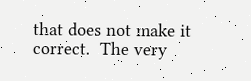that does not make it correct.  The very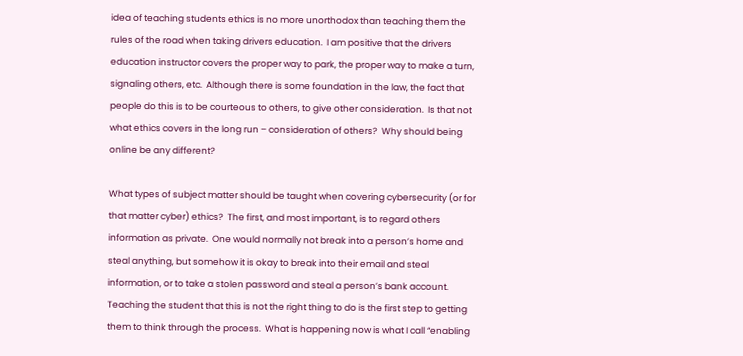idea of teaching students ethics is no more unorthodox than teaching them the rules of the road when taking drivers education.  I am positive that the drivers education instructor covers the proper way to park, the proper way to make a turn, signaling others, etc.  Although there is some foundation in the law, the fact that people do this is to be courteous to others, to give other consideration.  Is that not what ethics covers in the long run – consideration of others?  Why should being online be any different?

What types of subject matter should be taught when covering cybersecurity (or for that matter cyber) ethics?  The first, and most important, is to regard others information as private.  One would normally not break into a person’s home and steal anything, but somehow it is okay to break into their email and steal information, or to take a stolen password and steal a person’s bank account.  Teaching the student that this is not the right thing to do is the first step to getting them to think through the process.  What is happening now is what I call “enabling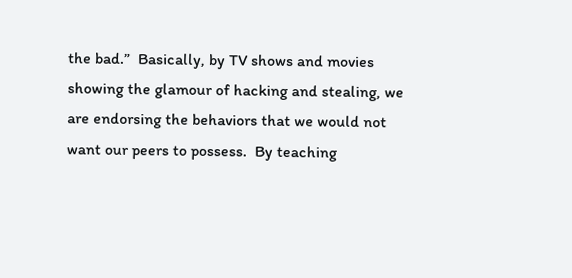the bad.”  Basically, by TV shows and movies showing the glamour of hacking and stealing, we are endorsing the behaviors that we would not want our peers to possess.  By teaching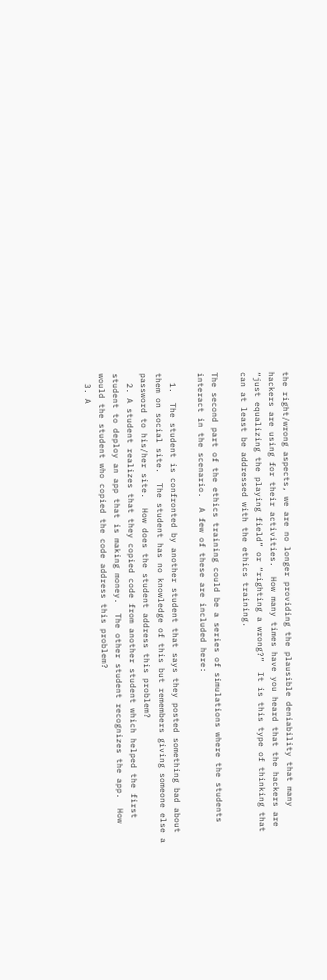the right/wrong aspects, we are no longer providing the plausible deniability that many hackers are using for their activities.  How many times have you heard that the hackers are “just equalizing the playing field” or “righting a wrong?”  It is this type of thinking that can at least be addressed with the ethics training.

The second part of the ethics training could be a series of simulations where the students interact in the scenario.  A few of these are included here:

  1.  The student is confronted by another student that says they posted something bad about them on social site.  The student has no knowledge of this but remembers giving someone else a password to his/her site.  How does the student address this problem?
  2. A student realizes that they copied code from another student which helped the first student to deploy an app that is making money.  The other student recognizes the app.  How would the student who copied the code address this problem?
  3. A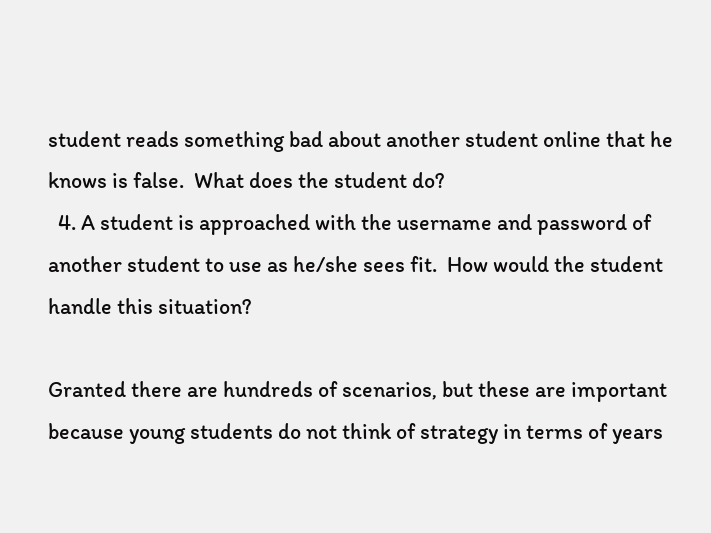student reads something bad about another student online that he knows is false.  What does the student do?
  4. A student is approached with the username and password of another student to use as he/she sees fit.  How would the student handle this situation?

Granted there are hundreds of scenarios, but these are important because young students do not think of strategy in terms of years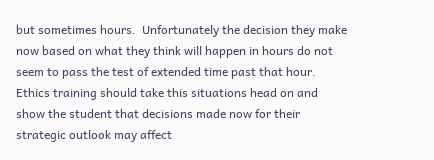but sometimes hours.  Unfortunately the decision they make now based on what they think will happen in hours do not seem to pass the test of extended time past that hour.  Ethics training should take this situations head on and show the student that decisions made now for their strategic outlook may affect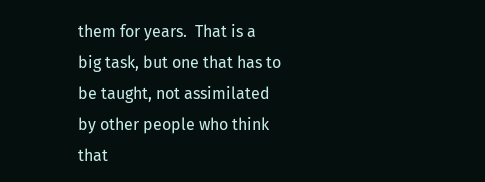them for years.  That is a big task, but one that has to be taught, not assimilated by other people who think that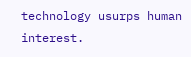technology usurps human interest.